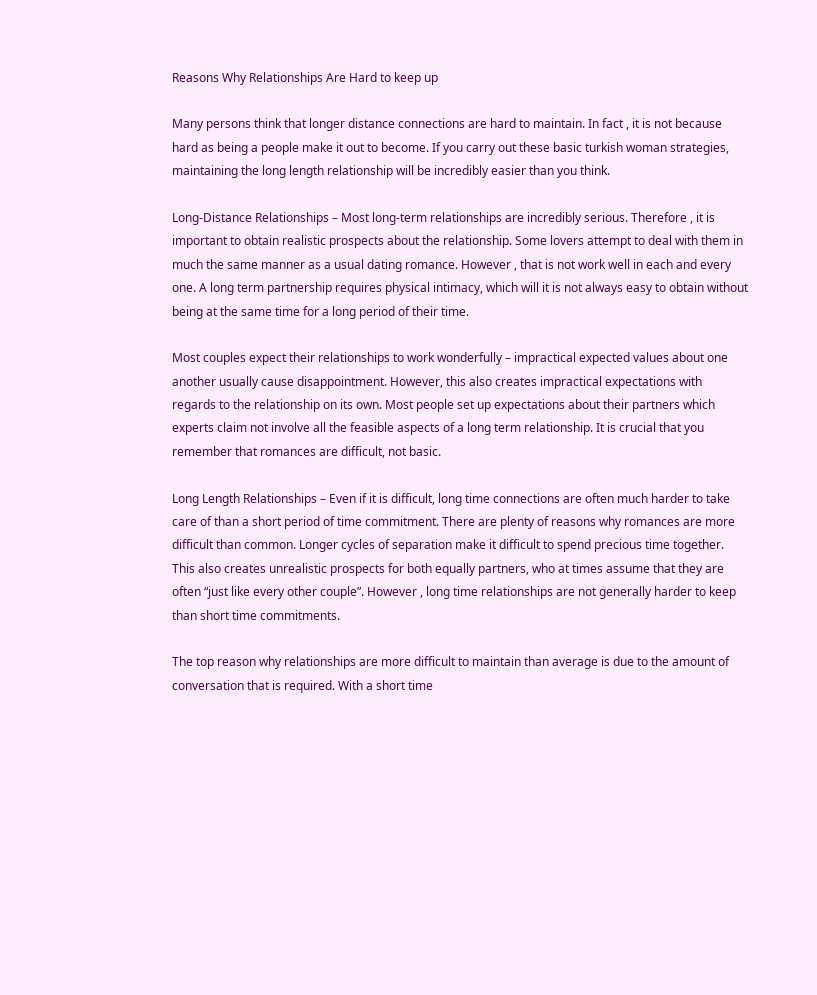Reasons Why Relationships Are Hard to keep up

Many persons think that longer distance connections are hard to maintain. In fact , it is not because hard as being a people make it out to become. If you carry out these basic turkish woman strategies, maintaining the long length relationship will be incredibly easier than you think.

Long-Distance Relationships – Most long-term relationships are incredibly serious. Therefore , it is important to obtain realistic prospects about the relationship. Some lovers attempt to deal with them in much the same manner as a usual dating romance. However , that is not work well in each and every one. A long term partnership requires physical intimacy, which will it is not always easy to obtain without being at the same time for a long period of their time.

Most couples expect their relationships to work wonderfully – impractical expected values about one another usually cause disappointment. However, this also creates impractical expectations with regards to the relationship on its own. Most people set up expectations about their partners which experts claim not involve all the feasible aspects of a long term relationship. It is crucial that you remember that romances are difficult, not basic.

Long Length Relationships – Even if it is difficult, long time connections are often much harder to take care of than a short period of time commitment. There are plenty of reasons why romances are more difficult than common. Longer cycles of separation make it difficult to spend precious time together. This also creates unrealistic prospects for both equally partners, who at times assume that they are often “just like every other couple”. However , long time relationships are not generally harder to keep than short time commitments.

The top reason why relationships are more difficult to maintain than average is due to the amount of conversation that is required. With a short time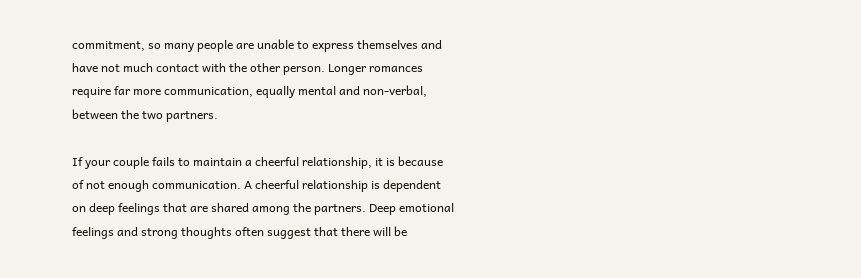commitment, so many people are unable to express themselves and have not much contact with the other person. Longer romances require far more communication, equally mental and non-verbal, between the two partners.

If your couple fails to maintain a cheerful relationship, it is because of not enough communication. A cheerful relationship is dependent on deep feelings that are shared among the partners. Deep emotional feelings and strong thoughts often suggest that there will be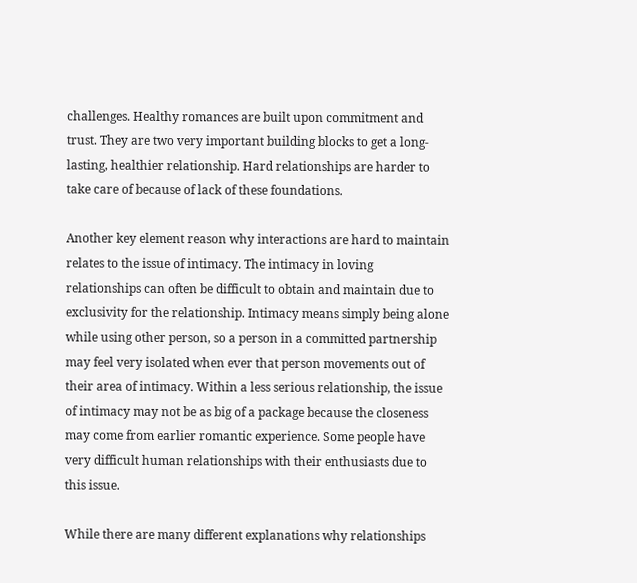challenges. Healthy romances are built upon commitment and trust. They are two very important building blocks to get a long-lasting, healthier relationship. Hard relationships are harder to take care of because of lack of these foundations.

Another key element reason why interactions are hard to maintain relates to the issue of intimacy. The intimacy in loving relationships can often be difficult to obtain and maintain due to exclusivity for the relationship. Intimacy means simply being alone while using other person, so a person in a committed partnership may feel very isolated when ever that person movements out of their area of intimacy. Within a less serious relationship, the issue of intimacy may not be as big of a package because the closeness may come from earlier romantic experience. Some people have very difficult human relationships with their enthusiasts due to this issue.

While there are many different explanations why relationships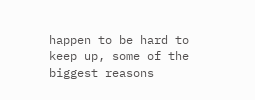happen to be hard to keep up, some of the biggest reasons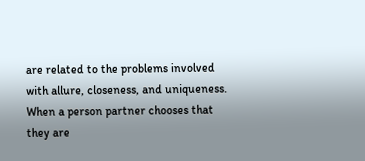are related to the problems involved with allure, closeness, and uniqueness. When a person partner chooses that they are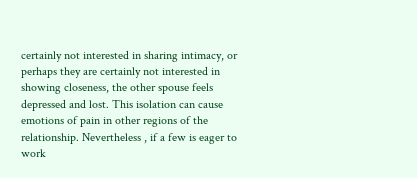certainly not interested in sharing intimacy, or perhaps they are certainly not interested in showing closeness, the other spouse feels depressed and lost. This isolation can cause emotions of pain in other regions of the relationship. Nevertheless , if a few is eager to work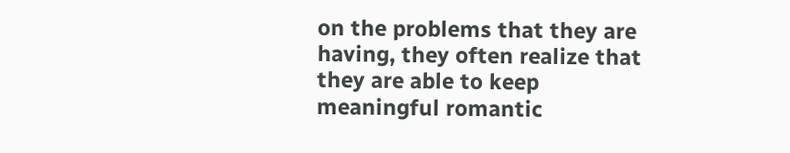on the problems that they are having, they often realize that they are able to keep meaningful romantic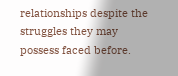relationships despite the struggles they may possess faced before.